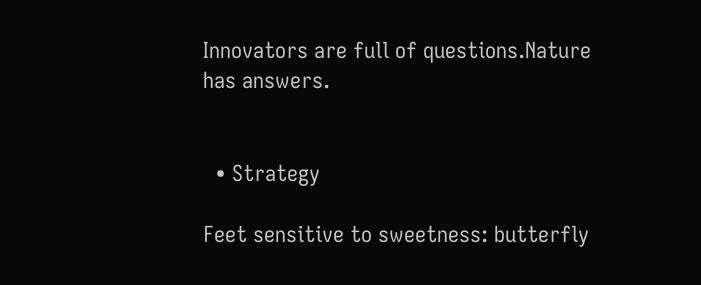Innovators are full of questions.Nature has answers.


  • Strategy

Feet sensitive to sweetness: butterfly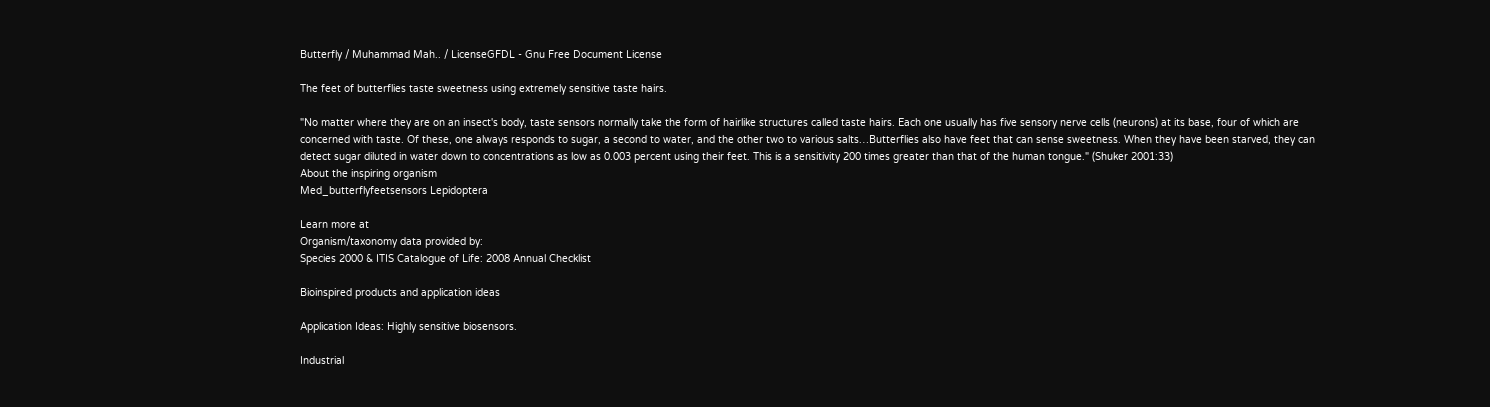Butterfly / Muhammad Mah.. / LicenseGFDL - Gnu Free Document License

The feet of butterflies taste sweetness using extremely sensitive taste hairs.

"No matter where they are on an insect's body, taste sensors normally take the form of hairlike structures called taste hairs. Each one usually has five sensory nerve cells (neurons) at its base, four of which are concerned with taste. Of these, one always responds to sugar, a second to water, and the other two to various salts…Butterflies also have feet that can sense sweetness. When they have been starved, they can detect sugar diluted in water down to concentrations as low as 0.003 percent using their feet. This is a sensitivity 200 times greater than that of the human tongue." (Shuker 2001:33)
About the inspiring organism
Med_butterflyfeetsensors Lepidoptera

Learn more at
Organism/taxonomy data provided by:
Species 2000 & ITIS Catalogue of Life: 2008 Annual Checklist

Bioinspired products and application ideas

Application Ideas: Highly sensitive biosensors.

Industrial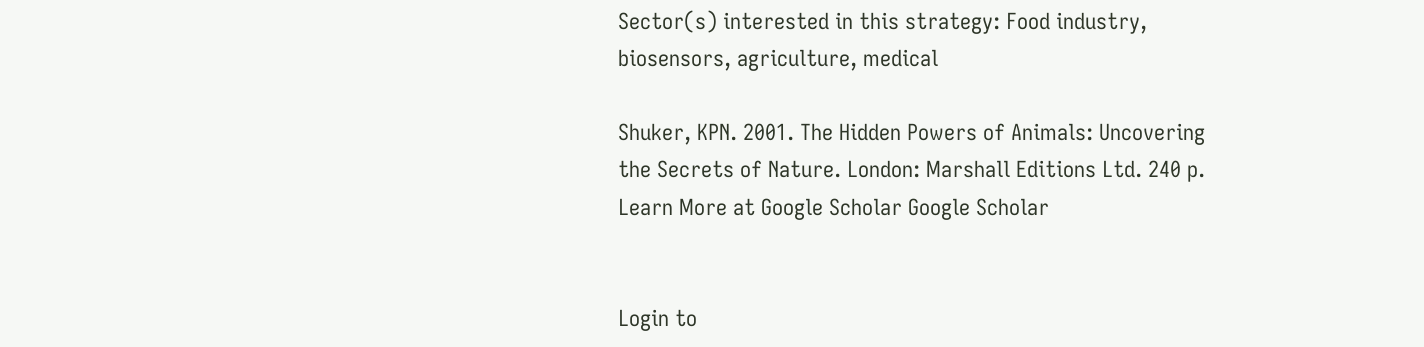Sector(s) interested in this strategy: Food industry, biosensors, agriculture, medical

Shuker, KPN. 2001. The Hidden Powers of Animals: Uncovering the Secrets of Nature. London: Marshall Editions Ltd. 240 p.
Learn More at Google Scholar Google Scholar


Login to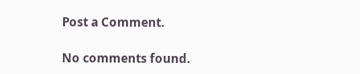Post a Comment.

No comments found.